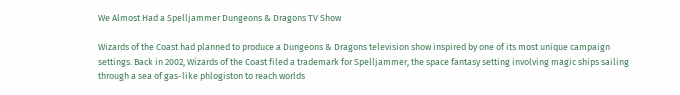We Almost Had a Spelljammer Dungeons & Dragons TV Show

Wizards of the Coast had planned to produce a Dungeons & Dragons television show inspired by one of its most unique campaign settings. Back in 2002, Wizards of the Coast filed a trademark for Spelljammer, the space fantasy setting involving magic ships sailing through a sea of gas-like phlogiston to reach worlds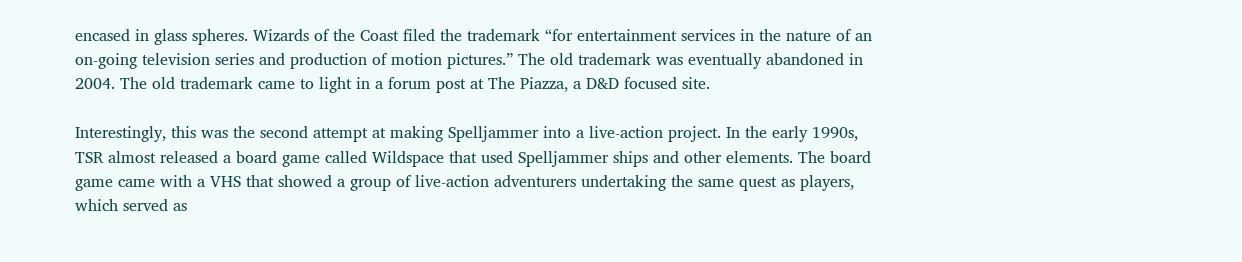encased in glass spheres. Wizards of the Coast filed the trademark “for entertainment services in the nature of an on-going television series and production of motion pictures.” The old trademark was eventually abandoned in 2004. The old trademark came to light in a forum post at The Piazza, a D&D focused site.

Interestingly, this was the second attempt at making Spelljammer into a live-action project. In the early 1990s, TSR almost released a board game called Wildspace that used Spelljammer ships and other elements. The board game came with a VHS that showed a group of live-action adventurers undertaking the same quest as players, which served as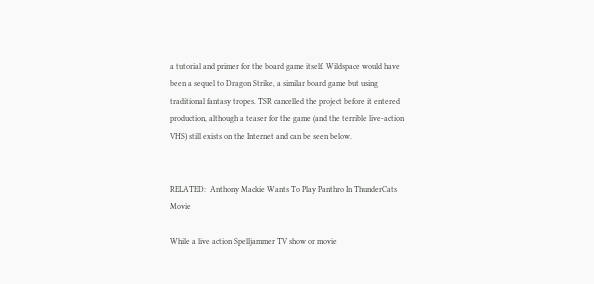a tutorial and primer for the board game itself. Wildspace would have been a sequel to Dragon Strike, a similar board game but using traditional fantasy tropes. TSR cancelled the project before it entered production, although a teaser for the game (and the terrible live-action VHS) still exists on the Internet and can be seen below.


RELATED:  Anthony Mackie Wants To Play Panthro In ThunderCats Movie

While a live action Spelljammer TV show or movie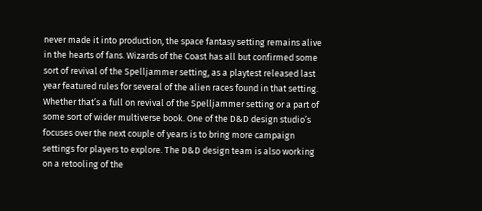never made it into production, the space fantasy setting remains alive in the hearts of fans. Wizards of the Coast has all but confirmed some sort of revival of the Spelljammer setting, as a playtest released last year featured rules for several of the alien races found in that setting. Whether that’s a full on revival of the Spelljammer setting or a part of some sort of wider multiverse book. One of the D&D design studio’s focuses over the next couple of years is to bring more campaign settings for players to explore. The D&D design team is also working on a retooling of the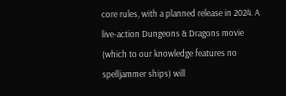core rules, with a planned release in 2024. A live-action Dungeons & Dragons movie (which to our knowledge features no spelljammer ships) will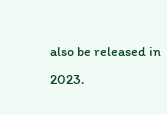also be released in 2023.